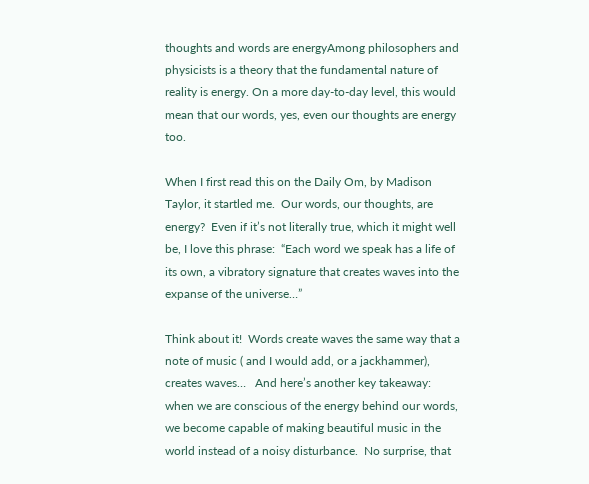thoughts and words are energyAmong philosophers and physicists is a theory that the fundamental nature of reality is energy. On a more day-to-day level, this would mean that our words, yes, even our thoughts are energy too.

When I first read this on the Daily Om, by Madison Taylor, it startled me.  Our words, our thoughts, are energy?  Even if it’s not literally true, which it might well be, I love this phrase:  “Each word we speak has a life of its own, a vibratory signature that creates waves into the expanse of the universe…”

Think about it!  Words create waves the same way that a note of music ( and I would add, or a jackhammer), creates waves…   And here’s another key takeaway: when we are conscious of the energy behind our words, we become capable of making beautiful music in the world instead of a noisy disturbance.  No surprise, that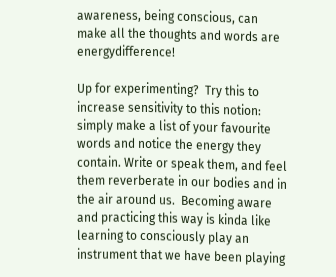awareness, being conscious, can make all the thoughts and words are energydifference!

Up for experimenting?  Try this to increase sensitivity to this notion: simply make a list of your favourite words and notice the energy they contain. Write or speak them, and feel them reverberate in our bodies and in the air around us.  Becoming aware and practicing this way is kinda like learning to consciously play an instrument that we have been playing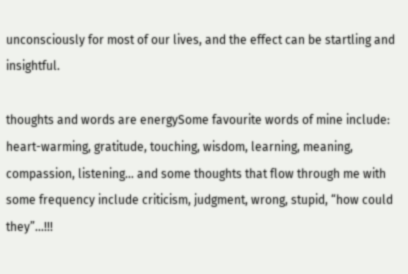unconsciously for most of our lives, and the effect can be startling and insightful.

thoughts and words are energySome favourite words of mine include: heart-warming, gratitude, touching, wisdom, learning, meaning, compassion, listening… and some thoughts that flow through me with some frequency include criticism, judgment, wrong, stupid, “how could they”…!!!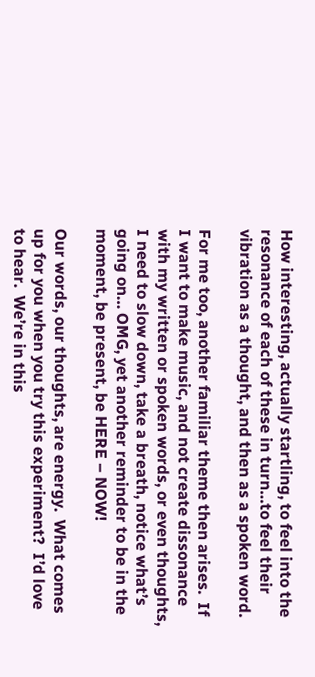How interesting, actually startling, to feel into the resonance of each of these in turn…to feel their vibration as a thought, and then as a spoken word.

For me too, another familiar theme then arises.  If I want to make music, and not create dissonance with my written or spoken words, or even thoughts, I need to slow down, take a breath, notice what’s going on… OMG, yet another reminder to be in the moment, be present, be HERE – NOW!

Our words, our thoughts, are energy.  What comes up for you when you try this experiment?  I’d love to hear.  We’re in this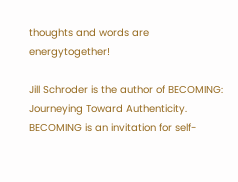thoughts and words are energytogether!

Jill Schroder is the author of BECOMING: Journeying Toward Authenticity.  BECOMING is an invitation for self-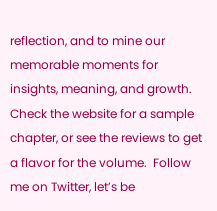reflection, and to mine our memorable moments for insights, meaning, and growth.  Check the website for a sample chapter, or see the reviews to get a flavor for the volume.  Follow me on Twitter, let’s be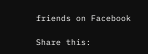friends on Facebook

Share this: